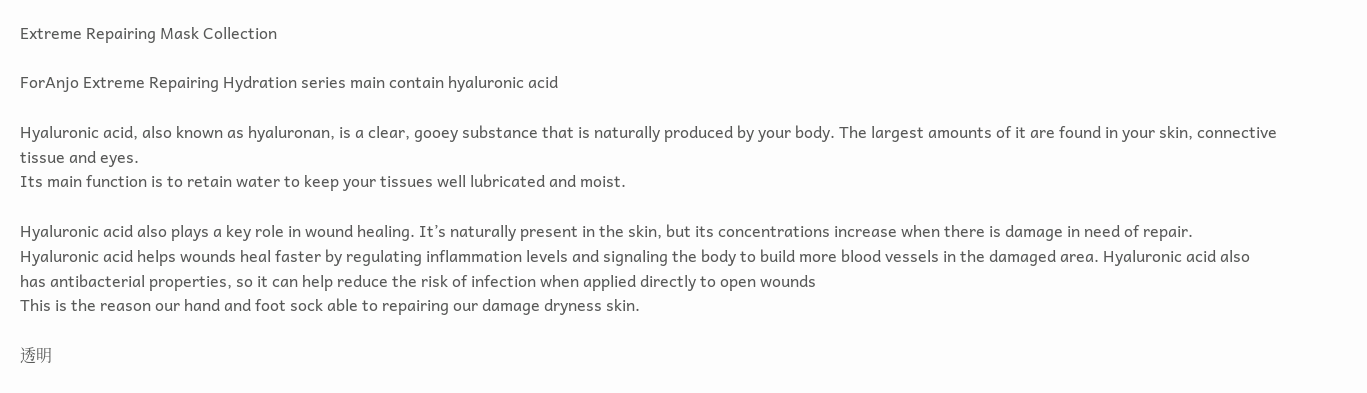Extreme Repairing Mask Collection

ForAnjo Extreme Repairing Hydration series main contain hyaluronic acid

Hyaluronic acid, also known as hyaluronan, is a clear, gooey substance that is naturally produced by your body. The largest amounts of it are found in your skin, connective tissue and eyes.
Its main function is to retain water to keep your tissues well lubricated and moist.

Hyaluronic acid also plays a key role in wound healing. It’s naturally present in the skin, but its concentrations increase when there is damage in need of repair.
Hyaluronic acid helps wounds heal faster by regulating inflammation levels and signaling the body to build more blood vessels in the damaged area. Hyaluronic acid also has antibacterial properties, so it can help reduce the risk of infection when applied directly to open wounds
This is the reason our hand and foot sock able to repairing our damage dryness skin.

透明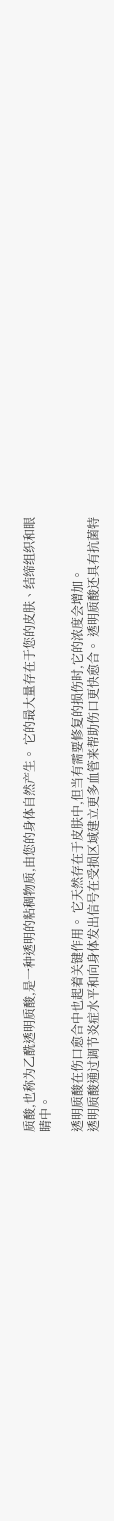质酸,也称为乙酰透明质酸,是一种透明的粘稠物质,由您的身体自然产生。 它的最大量存在于您的皮肤、结缔组织和眼睛中。

透明质酸在伤口愈合中也起着关键作用。 它天然存在于皮肤中,但当有需要修复的损伤时,它的浓度会增加。
透明质酸通过调节炎症水平和向身体发出信号在受损区域建立更多血管来帮助伤口更快愈合。 透明质酸还具有抗菌特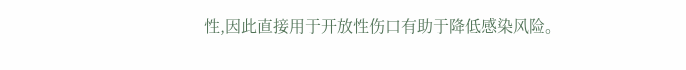性,因此直接用于开放性伤口有助于降低感染风险。